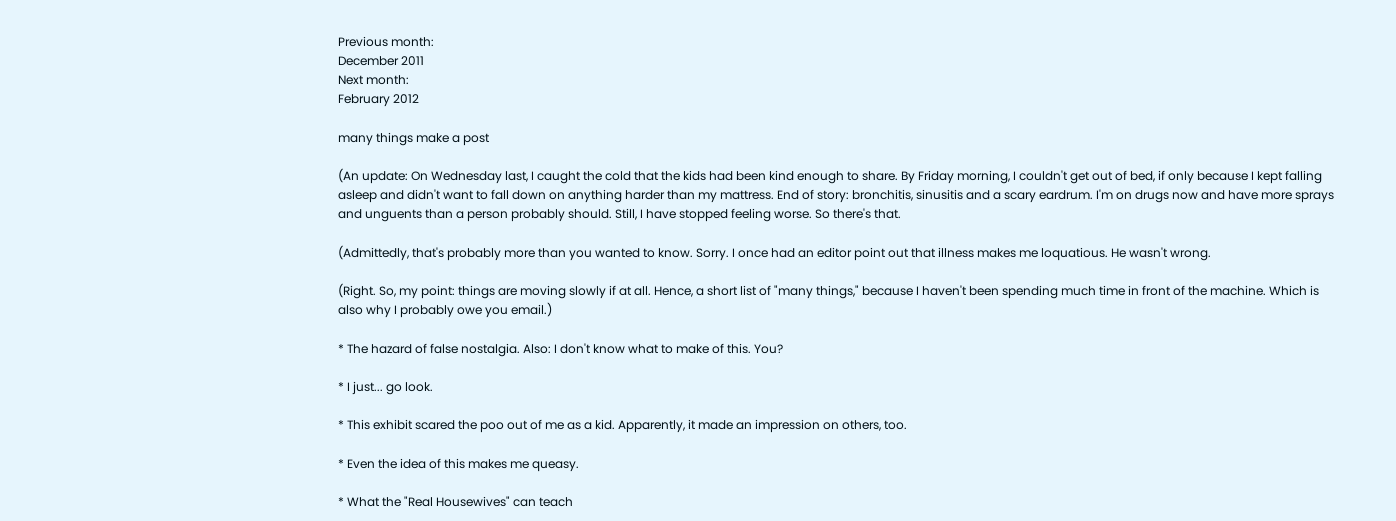Previous month:
December 2011
Next month:
February 2012

many things make a post

(An update: On Wednesday last, I caught the cold that the kids had been kind enough to share. By Friday morning, I couldn't get out of bed, if only because I kept falling asleep and didn't want to fall down on anything harder than my mattress. End of story: bronchitis, sinusitis and a scary eardrum. I'm on drugs now and have more sprays and unguents than a person probably should. Still, I have stopped feeling worse. So there's that.

(Admittedly, that's probably more than you wanted to know. Sorry. I once had an editor point out that illness makes me loquatious. He wasn't wrong.

(Right. So, my point: things are moving slowly if at all. Hence, a short list of "many things," because I haven't been spending much time in front of the machine. Which is also why I probably owe you email.)

* The hazard of false nostalgia. Also: I don't know what to make of this. You?

* I just... go look.

* This exhibit scared the poo out of me as a kid. Apparently, it made an impression on others, too.

* Even the idea of this makes me queasy.

* What the "Real Housewives" can teach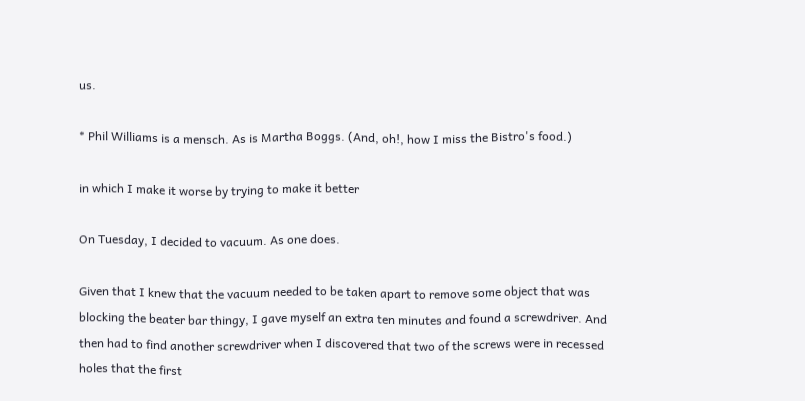us.

* Phil Williams is a mensch. As is Martha Boggs. (And, oh!, how I miss the Bistro's food.)

in which I make it worse by trying to make it better

On Tuesday, I decided to vacuum. As one does.

Given that I knew that the vacuum needed to be taken apart to remove some object that was blocking the beater bar thingy, I gave myself an extra ten minutes and found a screwdriver. And then had to find another screwdriver when I discovered that two of the screws were in recessed holes that the first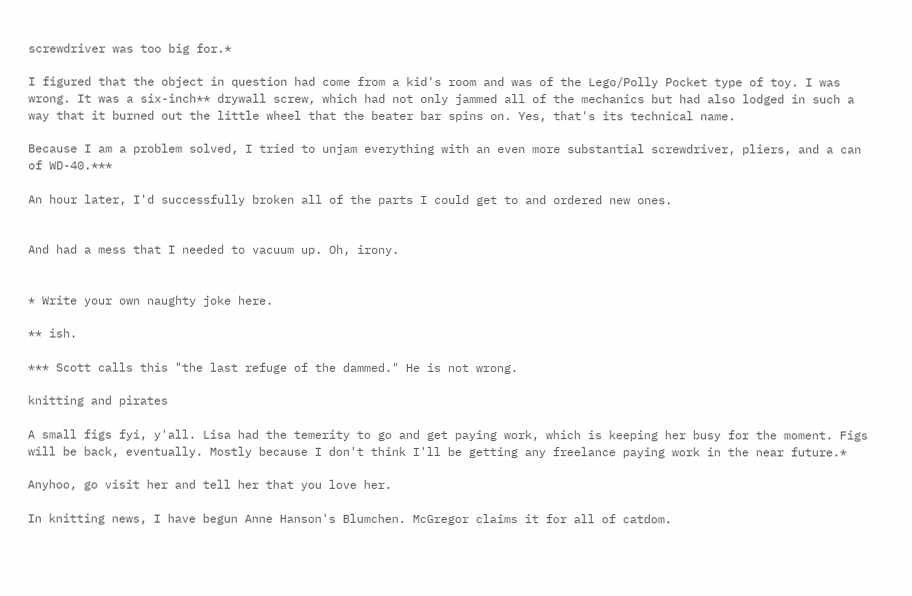screwdriver was too big for.*

I figured that the object in question had come from a kid's room and was of the Lego/Polly Pocket type of toy. I was wrong. It was a six-inch** drywall screw, which had not only jammed all of the mechanics but had also lodged in such a way that it burned out the little wheel that the beater bar spins on. Yes, that's its technical name.

Because I am a problem solved, I tried to unjam everything with an even more substantial screwdriver, pliers, and a can of WD-40.***

An hour later, I'd successfully broken all of the parts I could get to and ordered new ones.


And had a mess that I needed to vacuum up. Oh, irony.


* Write your own naughty joke here.

** ish.

*** Scott calls this "the last refuge of the dammed." He is not wrong.

knitting and pirates

A small figs fyi, y'all. Lisa had the temerity to go and get paying work, which is keeping her busy for the moment. Figs will be back, eventually. Mostly because I don't think I'll be getting any freelance paying work in the near future.*

Anyhoo, go visit her and tell her that you love her.

In knitting news, I have begun Anne Hanson's Blumchen. McGregor claims it for all of catdom.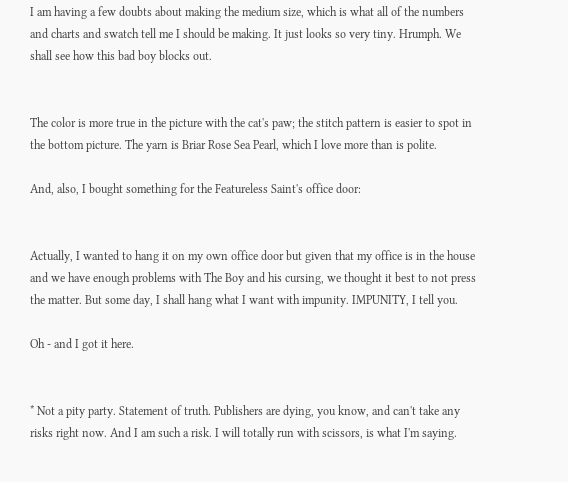I am having a few doubts about making the medium size, which is what all of the numbers and charts and swatch tell me I should be making. It just looks so very tiny. Hrumph. We shall see how this bad boy blocks out.


The color is more true in the picture with the cat's paw; the stitch pattern is easier to spot in the bottom picture. The yarn is Briar Rose Sea Pearl, which I love more than is polite.

And, also, I bought something for the Featureless Saint's office door:


Actually, I wanted to hang it on my own office door but given that my office is in the house and we have enough problems with The Boy and his cursing, we thought it best to not press the matter. But some day, I shall hang what I want with impunity. IMPUNITY, I tell you.

Oh - and I got it here.


* Not a pity party. Statement of truth. Publishers are dying, you know, and can't take any risks right now. And I am such a risk. I will totally run with scissors, is what I'm saying.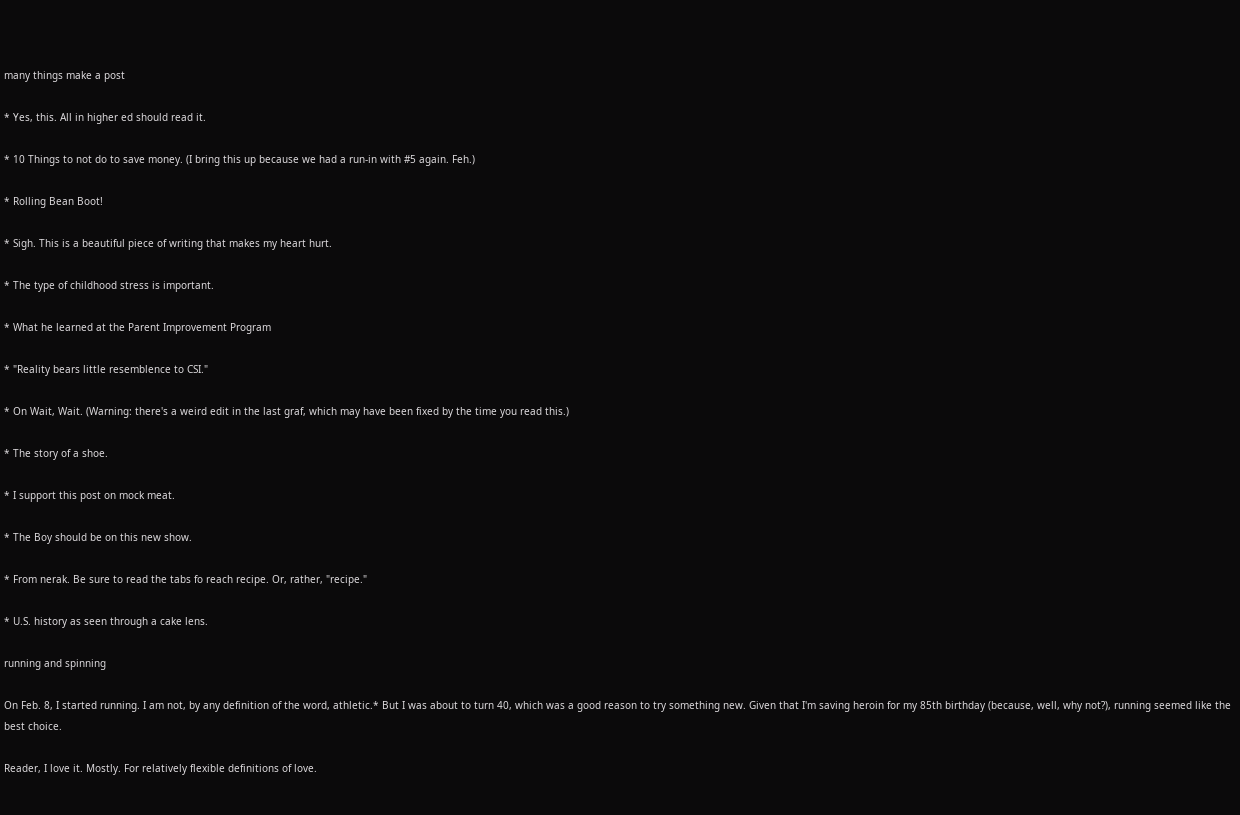many things make a post

* Yes, this. All in higher ed should read it.

* 10 Things to not do to save money. (I bring this up because we had a run-in with #5 again. Feh.)

* Rolling Bean Boot!

* Sigh. This is a beautiful piece of writing that makes my heart hurt.

* The type of childhood stress is important.

* What he learned at the Parent Improvement Program

* "Reality bears little resemblence to CSI."

* On Wait, Wait. (Warning: there's a weird edit in the last graf, which may have been fixed by the time you read this.)

* The story of a shoe.

* I support this post on mock meat.

* The Boy should be on this new show.

* From nerak. Be sure to read the tabs fo reach recipe. Or, rather, "recipe."

* U.S. history as seen through a cake lens.

running and spinning

On Feb. 8, I started running. I am not, by any definition of the word, athletic.* But I was about to turn 40, which was a good reason to try something new. Given that I'm saving heroin for my 85th birthday (because, well, why not?), running seemed like the best choice.

Reader, I love it. Mostly. For relatively flexible definitions of love.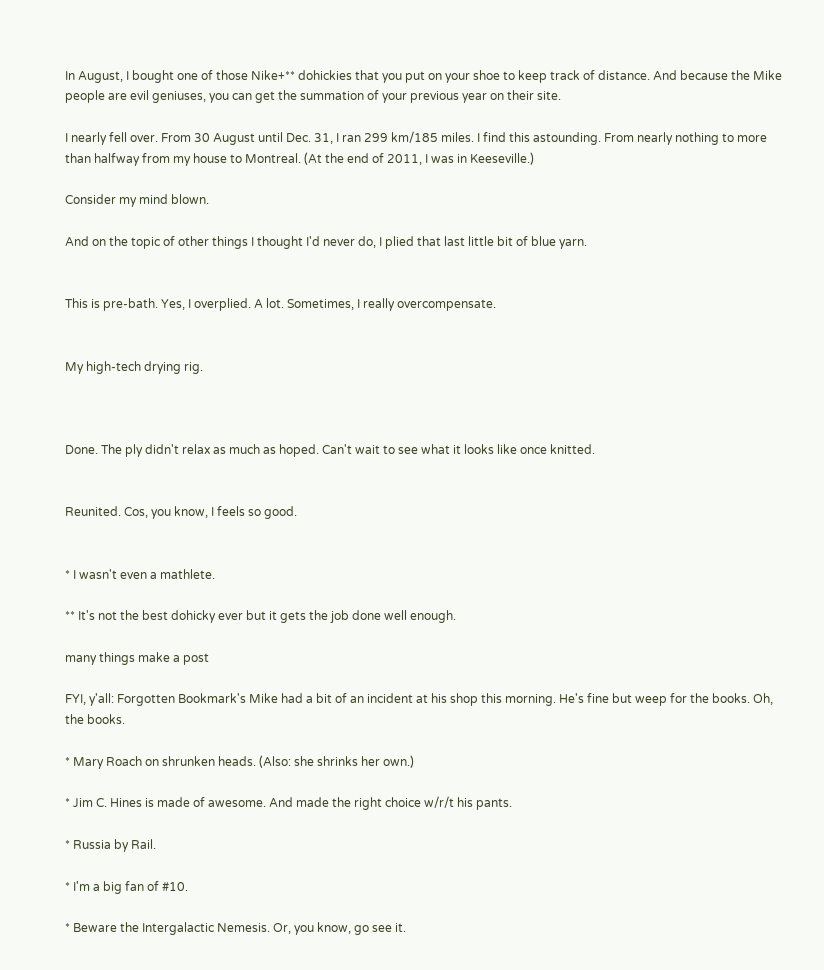In August, I bought one of those Nike+** dohickies that you put on your shoe to keep track of distance. And because the Mike people are evil geniuses, you can get the summation of your previous year on their site.

I nearly fell over. From 30 August until Dec. 31, I ran 299 km/185 miles. I find this astounding. From nearly nothing to more than halfway from my house to Montreal. (At the end of 2011, I was in Keeseville.)

Consider my mind blown.

And on the topic of other things I thought I'd never do, I plied that last little bit of blue yarn.


This is pre-bath. Yes, I overplied. A lot. Sometimes, I really overcompensate.


My high-tech drying rig.



Done. The ply didn't relax as much as hoped. Can't wait to see what it looks like once knitted.


Reunited. Cos, you know, I feels so good.


* I wasn't even a mathlete.

** It's not the best dohicky ever but it gets the job done well enough.

many things make a post

FYI, y'all: Forgotten Bookmark's Mike had a bit of an incident at his shop this morning. He's fine but weep for the books. Oh, the books.

* Mary Roach on shrunken heads. (Also: she shrinks her own.)

* Jim C. Hines is made of awesome. And made the right choice w/r/t his pants.

* Russia by Rail.

* I'm a big fan of #10.

* Beware the Intergalactic Nemesis. Or, you know, go see it.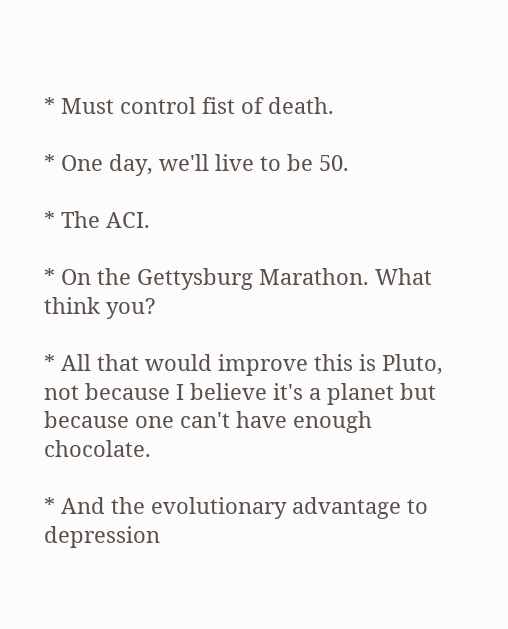* Must control fist of death.

* One day, we'll live to be 50.

* The ACI.

* On the Gettysburg Marathon. What think you?

* All that would improve this is Pluto, not because I believe it's a planet but because one can't have enough chocolate.

* And the evolutionary advantage to depression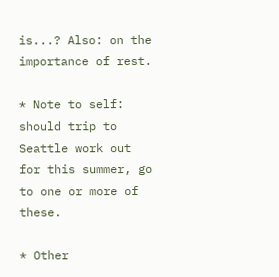is...? Also: on the importance of rest.

* Note to self: should trip to Seattle work out for this summer, go to one or more of these.

* Other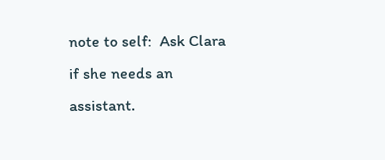note to self:  Ask Clara if she needs an assistant.